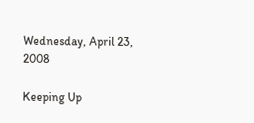Wednesday, April 23, 2008

Keeping Up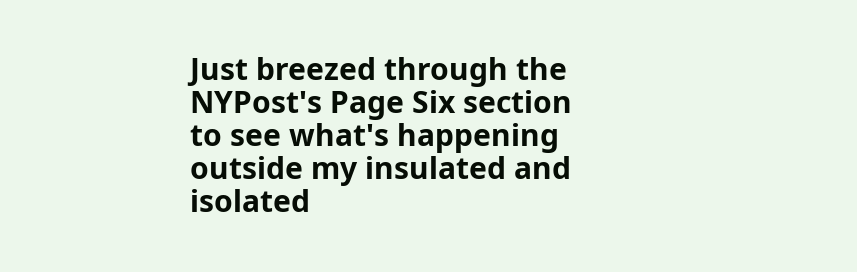Just breezed through the NYPost's Page Six section to see what's happening outside my insulated and isolated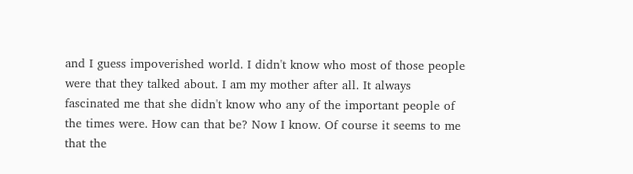and I guess impoverished world. I didn't know who most of those people were that they talked about. I am my mother after all. It always fascinated me that she didn't know who any of the important people of the times were. How can that be? Now I know. Of course it seems to me that the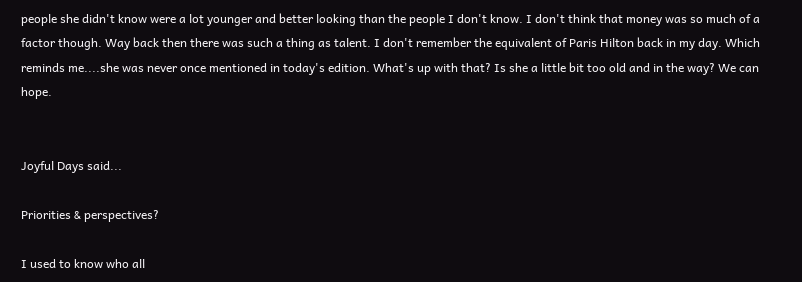people she didn't know were a lot younger and better looking than the people I don't know. I don't think that money was so much of a factor though. Way back then there was such a thing as talent. I don't remember the equivalent of Paris Hilton back in my day. Which reminds me....she was never once mentioned in today's edition. What's up with that? Is she a little bit too old and in the way? We can hope.


Joyful Days said...

Priorities & perspectives?

I used to know who all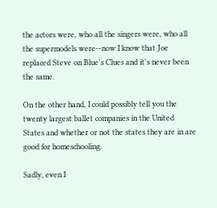the actors were, who all the singers were, who all the supermodels were--now I know that Joe replaced Steve on Blue's Clues and it's never been the same.

On the other hand, I could possibly tell you the twenty largest ballet companies in the United States and whether or not the states they are in are good for homeschooling.

Sadly, even I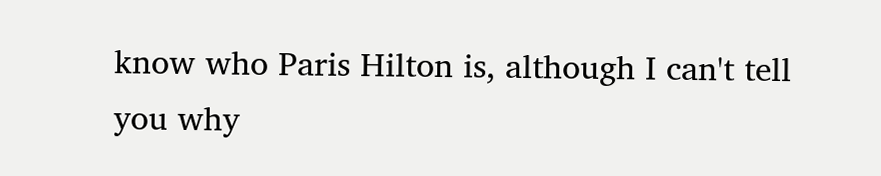know who Paris Hilton is, although I can't tell you why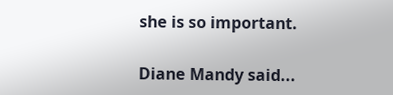she is so important.

Diane Mandy said...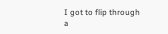I got to flip through a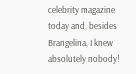celebrity magazine today and, besides Brangelina, I knew absolutely nobody!